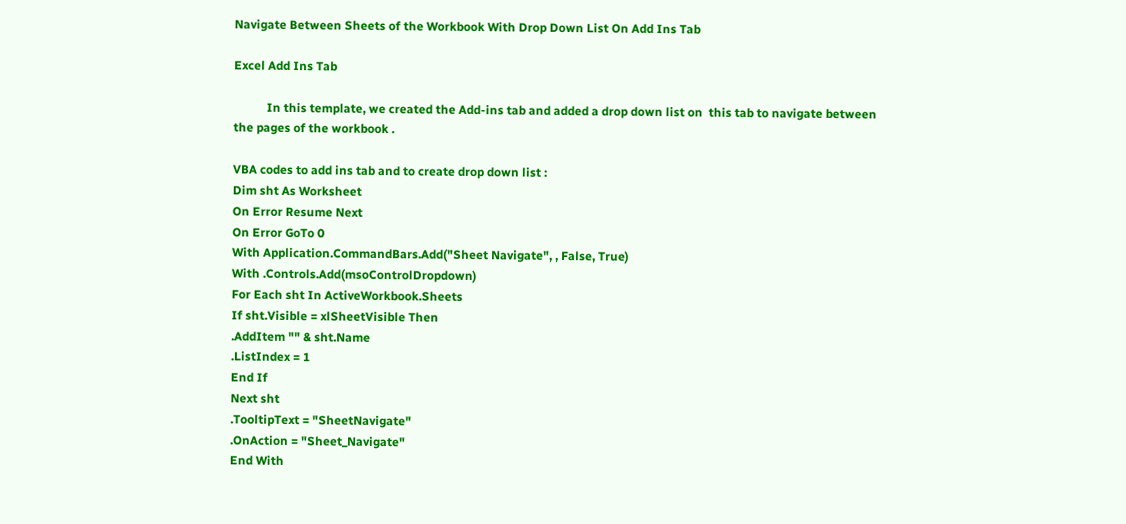Navigate Between Sheets of the Workbook With Drop Down List On Add Ins Tab

Excel Add Ins Tab

           In this template, we created the Add-ins tab and added a drop down list on  this tab to navigate between the pages of the workbook .

VBA codes to add ins tab and to create drop down list :
Dim sht As Worksheet
On Error Resume Next
On Error GoTo 0
With Application.CommandBars.Add("Sheet Navigate", , False, True)
With .Controls.Add(msoControlDropdown)
For Each sht In ActiveWorkbook.Sheets
If sht.Visible = xlSheetVisible Then
.AddItem "" & sht.Name
.ListIndex = 1
End If
Next sht
.TooltipText = "SheetNavigate"
.OnAction = "Sheet_Navigate"
End With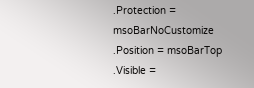.Protection = msoBarNoCustomize
.Position = msoBarTop
.Visible =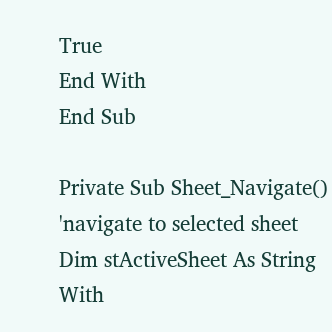True
End With
End Sub

Private Sub Sheet_Navigate()
'navigate to selected sheet
Dim stActiveSheet As String
With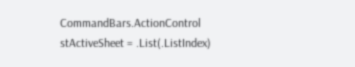CommandBars.ActionControl
stActiveSheet = .List(.ListIndex)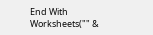End With
Worksheets("" &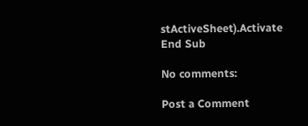stActiveSheet).Activate
End Sub

No comments:

Post a Comment